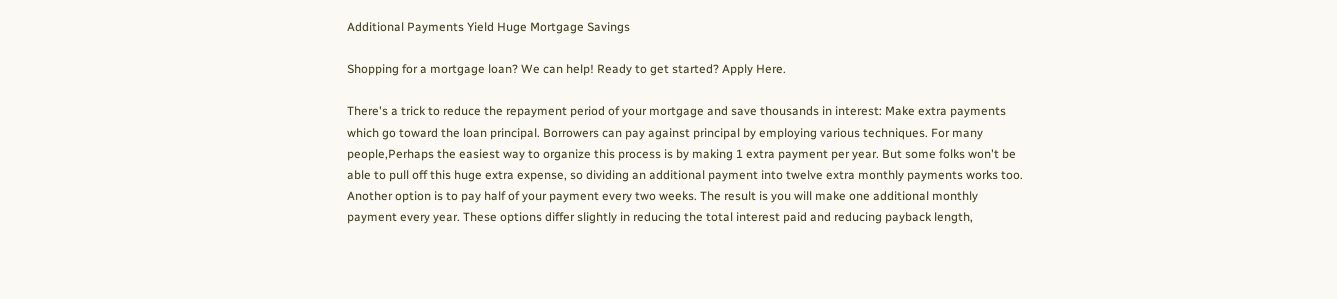Additional Payments Yield Huge Mortgage Savings

Shopping for a mortgage loan? We can help! Ready to get started? Apply Here.

There's a trick to reduce the repayment period of your mortgage and save thousands in interest: Make extra payments which go toward the loan principal. Borrowers can pay against principal by employing various techniques. For many people,Perhaps the easiest way to organize this process is by making 1 extra payment per year. But some folks won't be able to pull off this huge extra expense, so dividing an additional payment into twelve extra monthly payments works too. Another option is to pay half of your payment every two weeks. The result is you will make one additional monthly payment every year. These options differ slightly in reducing the total interest paid and reducing payback length,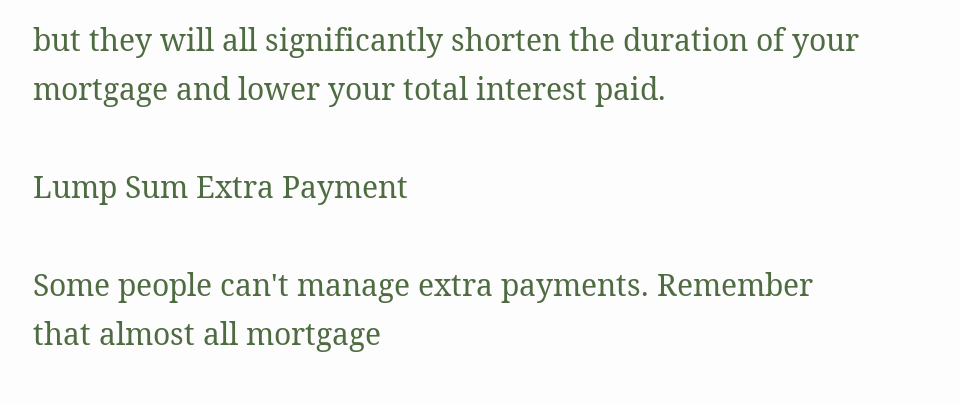but they will all significantly shorten the duration of your mortgage and lower your total interest paid.

Lump Sum Extra Payment

Some people can't manage extra payments. Remember that almost all mortgage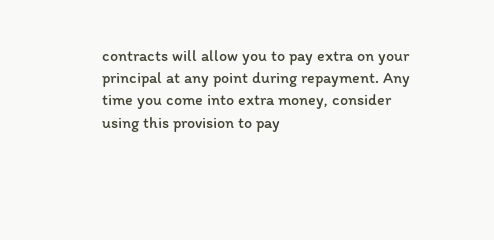contracts will allow you to pay extra on your principal at any point during repayment. Any time you come into extra money, consider using this provision to pay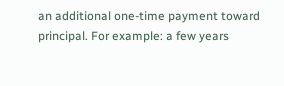an additional one-time payment toward principal. For example: a few years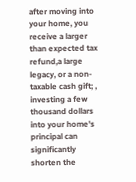after moving into your home, you receive a larger than expected tax refund,a large legacy, or a non-taxable cash gift; , investing a few thousand dollars into your home's principal can significantly shorten the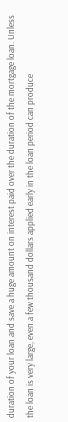duration of your loan and save a huge amount on interest paid over the duration of the mortgage loan. Unless the loan is very large, even a few thousand dollars applied early in the loan period can produce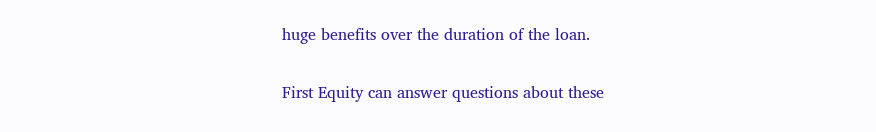huge benefits over the duration of the loan.

First Equity can answer questions about these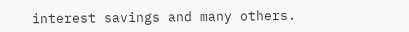interest savings and many others.